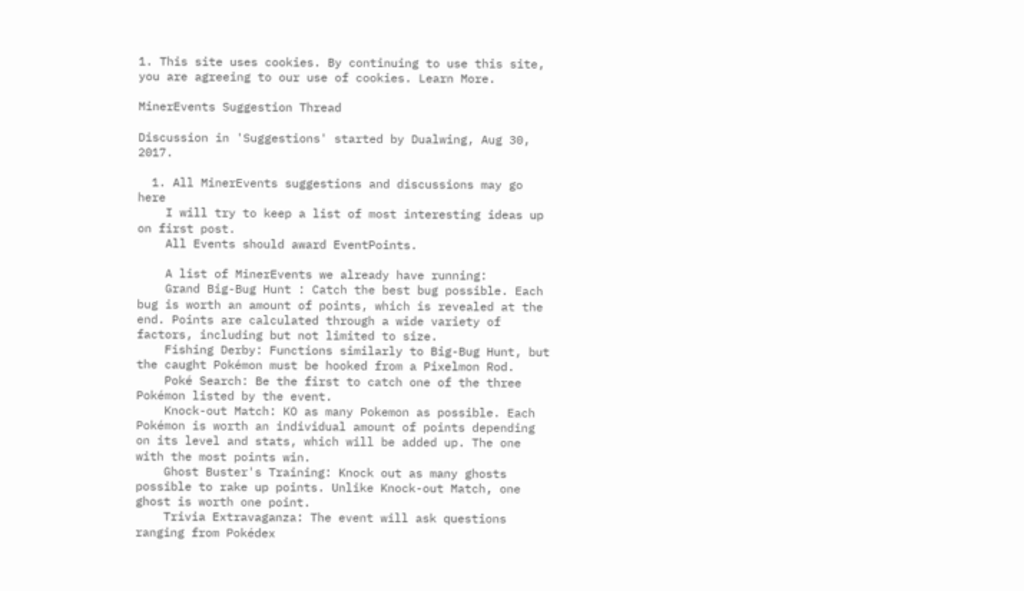1. This site uses cookies. By continuing to use this site, you are agreeing to our use of cookies. Learn More.

MinerEvents Suggestion Thread

Discussion in 'Suggestions' started by Dualwing, Aug 30, 2017.

  1. All MinerEvents suggestions and discussions may go here
    I will try to keep a list of most interesting ideas up on first post.
    All Events should award EventPoints.

    A list of MinerEvents we already have running:
    Grand Big-Bug Hunt : Catch the best bug possible. Each bug is worth an amount of points, which is revealed at the end. Points are calculated through a wide variety of factors, including but not limited to size.
    Fishing Derby: Functions similarly to Big-Bug Hunt, but the caught Pokémon must be hooked from a Pixelmon Rod.
    Poké Search: Be the first to catch one of the three Pokémon listed by the event.
    Knock-out Match: KO as many Pokemon as possible. Each Pokémon is worth an individual amount of points depending on its level and stats, which will be added up. The one with the most points win.
    Ghost Buster's Training: Knock out as many ghosts possible to rake up points. Unlike Knock-out Match, one ghost is worth one point.
    Trivia Extravaganza: The event will ask questions ranging from Pokédex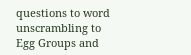questions to word unscrambling to Egg Groups and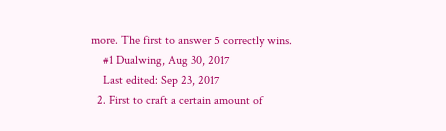more. The first to answer 5 correctly wins.
    #1 Dualwing, Aug 30, 2017
    Last edited: Sep 23, 2017
  2. First to craft a certain amount of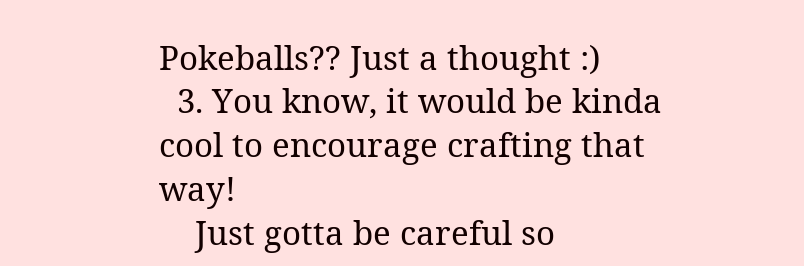Pokeballs?? Just a thought :)
  3. You know, it would be kinda cool to encourage crafting that way!
    Just gotta be careful so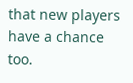that new players have a chance too.